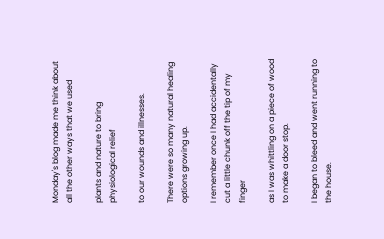Monday's blog made me think about all the other ways that we used

plants and nature to bring physiological relief

to our wounds and illnesses.

There were so many natural healing options growing up.

I remember once I had accidentally cut a little chunk off the tip of my finger

as I was whittling on a piece of wood to make a door stop.

I began to bleed and went running to the house.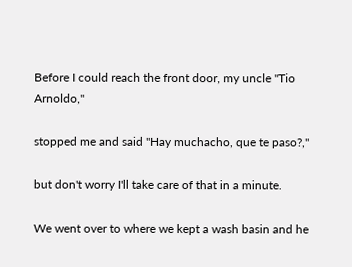Before I could reach the front door, my uncle "Tio Arnoldo,"

stopped me and said "Hay muchacho, que te paso?,"

but don't worry I'll take care of that in a minute.

We went over to where we kept a wash basin and he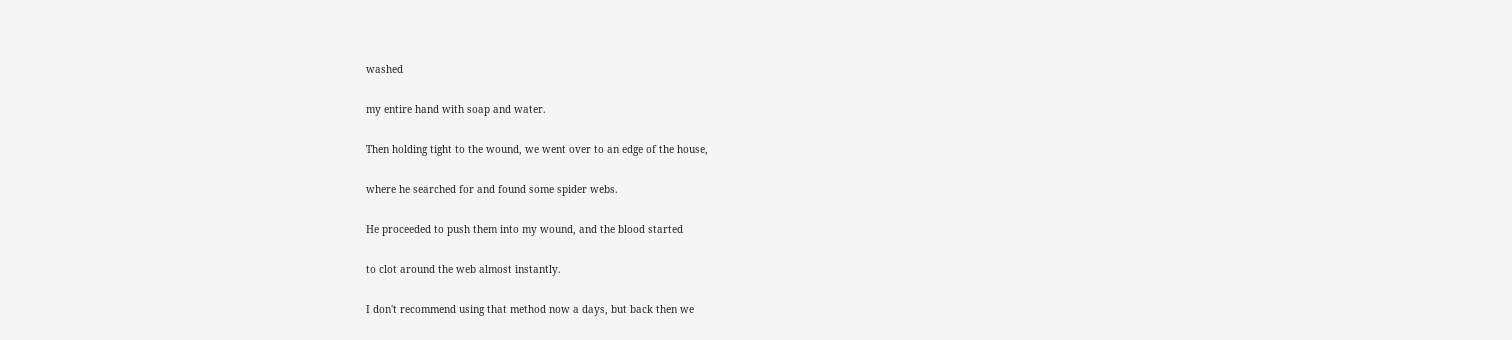washed

my entire hand with soap and water.

Then holding tight to the wound, we went over to an edge of the house,

where he searched for and found some spider webs.

He proceeded to push them into my wound, and the blood started

to clot around the web almost instantly.

I don't recommend using that method now a days, but back then we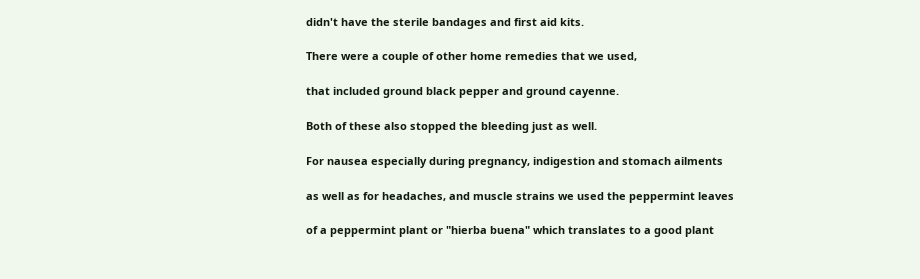didn't have the sterile bandages and first aid kits.

There were a couple of other home remedies that we used,

that included ground black pepper and ground cayenne.

Both of these also stopped the bleeding just as well.

For nausea especially during pregnancy, indigestion and stomach ailments

as well as for headaches, and muscle strains we used the peppermint leaves

of a peppermint plant or "hierba buena" which translates to a good plant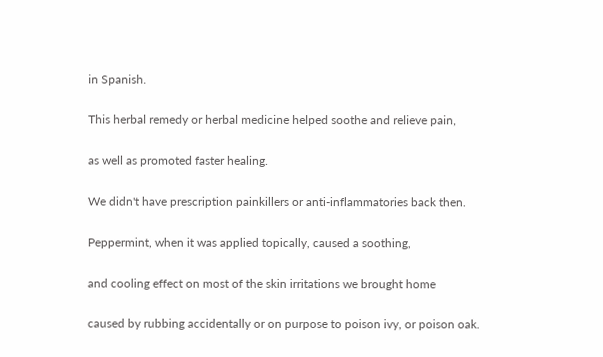in Spanish.

This herbal remedy or herbal medicine helped soothe and relieve pain,

as well as promoted faster healing.

We didn't have prescription painkillers or anti-inflammatories back then.

Peppermint, when it was applied topically, caused a soothing,

and cooling effect on most of the skin irritations we brought home

caused by rubbing accidentally or on purpose to poison ivy, or poison oak.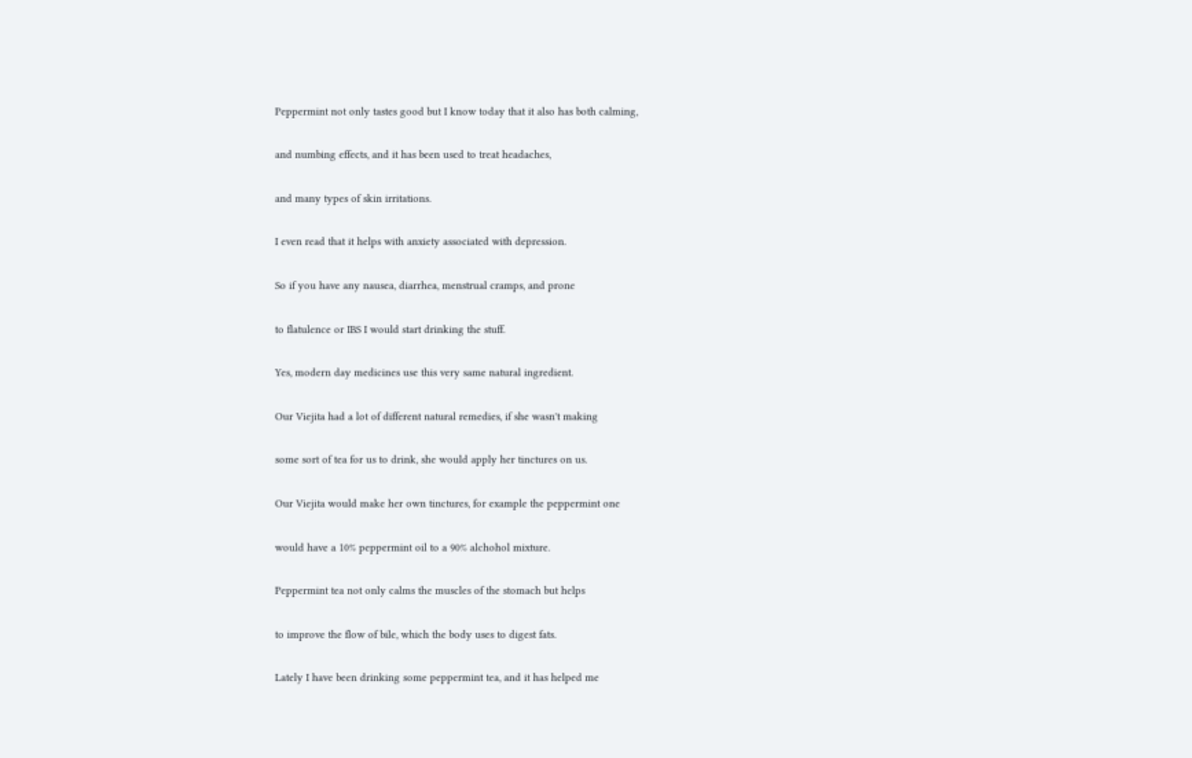Peppermint not only tastes good but I know today that it also has both calming,

and numbing effects, and it has been used to treat headaches,

and many types of skin irritations.

I even read that it helps with anxiety associated with depression.

So if you have any nausea, diarrhea, menstrual cramps, and prone

to flatulence or IBS I would start drinking the stuff.

Yes, modern day medicines use this very same natural ingredient.

Our Viejita had a lot of different natural remedies, if she wasn't making

some sort of tea for us to drink, she would apply her tinctures on us.

Our Viejita would make her own tinctures, for example the peppermint one

would have a 10% peppermint oil to a 90% alchohol mixture.

Peppermint tea not only calms the muscles of the stomach but helps

to improve the flow of bile, which the body uses to digest fats.

Lately I have been drinking some peppermint tea, and it has helped me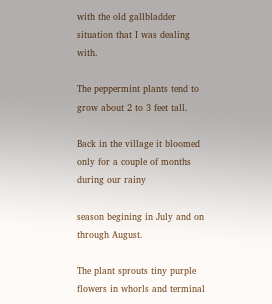with the old gallbladder situation that I was dealing with.

The peppermint plants tend to grow about 2 to 3 feet tall.

Back in the village it bloomed only for a couple of months during our rainy

season begining in July and on through August.

The plant sprouts tiny purple flowers in whorls and terminal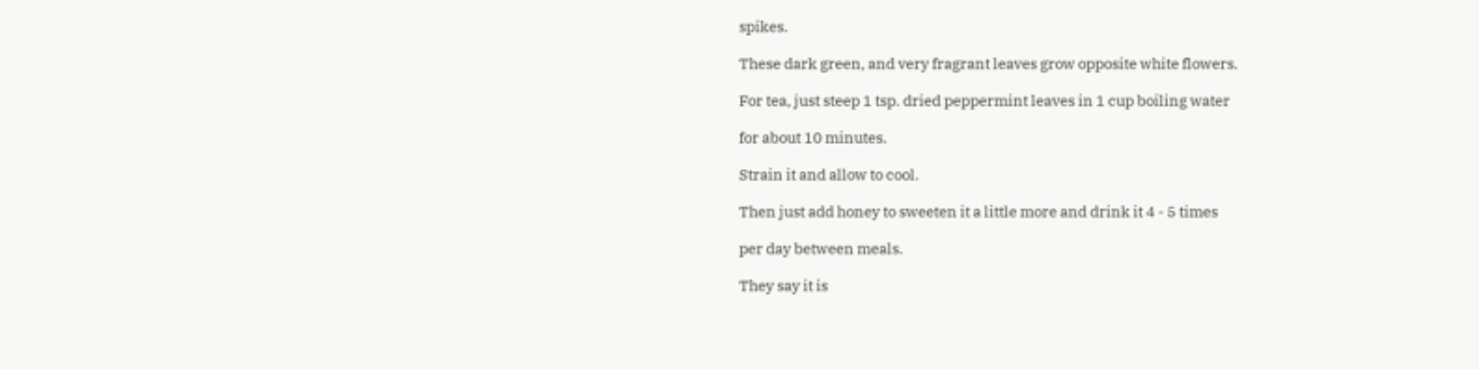spikes.

These dark green, and very fragrant leaves grow opposite white flowers.

For tea, just steep 1 tsp. dried peppermint leaves in 1 cup boiling water

for about 10 minutes.

Strain it and allow to cool.

Then just add honey to sweeten it a little more and drink it 4 - 5 times

per day between meals.

They say it is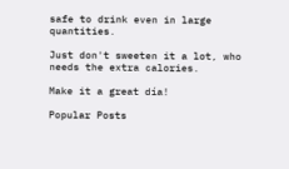safe to drink even in large quantities.

Just don't sweeten it a lot, who needs the extra calories.

Make it a great día!

Popular Posts